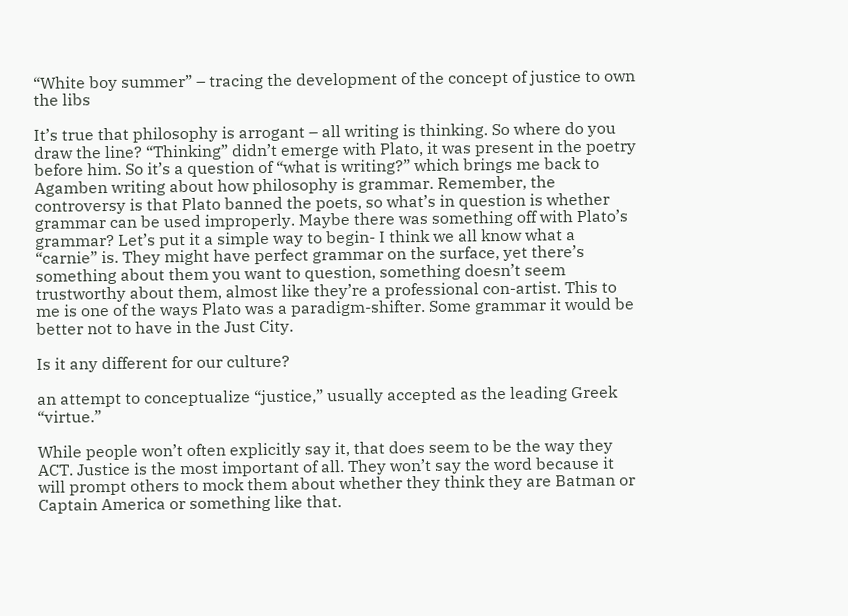“White boy summer” – tracing the development of the concept of justice to own the libs

It’s true that philosophy is arrogant – all writing is thinking. So where do you draw the line? “Thinking” didn’t emerge with Plato, it was present in the poetry before him. So it’s a question of “what is writing?” which brings me back to Agamben writing about how philosophy is grammar. Remember, the controversy is that Plato banned the poets, so what’s in question is whether grammar can be used improperly. Maybe there was something off with Plato’s grammar? Let’s put it a simple way to begin- I think we all know what a “carnie” is. They might have perfect grammar on the surface, yet there’s something about them you want to question, something doesn’t seem trustworthy about them, almost like they’re a professional con-artist. This to me is one of the ways Plato was a paradigm-shifter. Some grammar it would be better not to have in the Just City.

Is it any different for our culture?

an attempt to conceptualize “justice,” usually accepted as the leading Greek “virtue.”

While people won’t often explicitly say it, that does seem to be the way they ACT. Justice is the most important of all. They won’t say the word because it will prompt others to mock them about whether they think they are Batman or Captain America or something like that.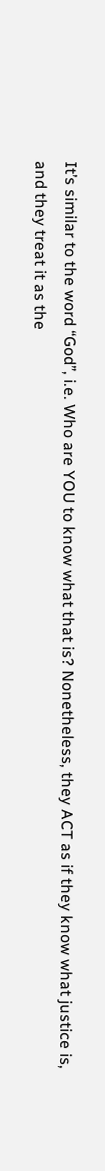It’s similar to the word “God”, i.e. Who are YOU to know what that is? Nonetheless, they ACT as if they know what justice is, and they treat it as the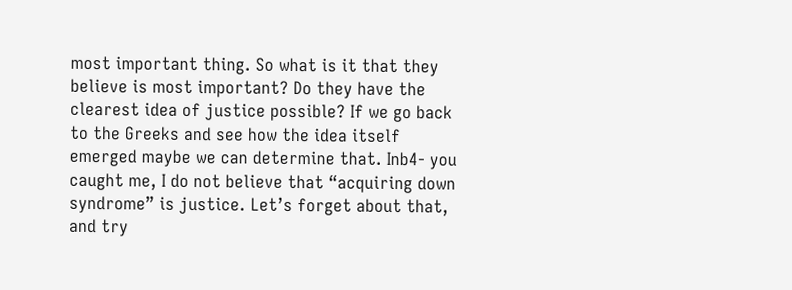most important thing. So what is it that they believe is most important? Do they have the clearest idea of justice possible? If we go back to the Greeks and see how the idea itself emerged maybe we can determine that. Inb4- you caught me, I do not believe that “acquiring down syndrome” is justice. Let’s forget about that, and try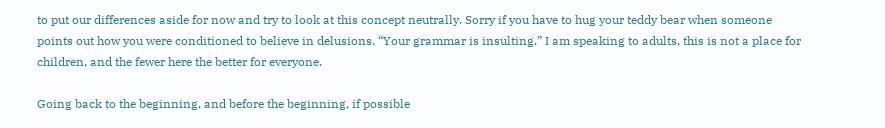to put our differences aside for now and try to look at this concept neutrally. Sorry if you have to hug your teddy bear when someone points out how you were conditioned to believe in delusions. “Your grammar is insulting.” I am speaking to adults, this is not a place for children, and the fewer here the better for everyone.

Going back to the beginning, and before the beginning, if possible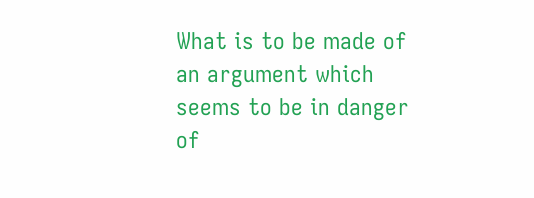What is to be made of an argument which seems to be in danger of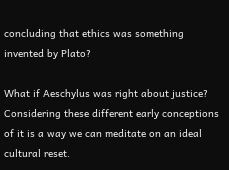concluding that ethics was something invented by Plato?

What if Aeschylus was right about justice? Considering these different early conceptions of it is a way we can meditate on an ideal cultural reset.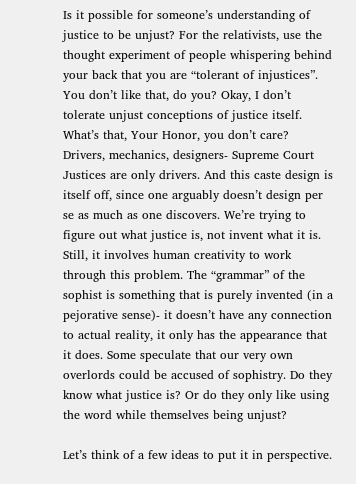Is it possible for someone’s understanding of justice to be unjust? For the relativists, use the thought experiment of people whispering behind your back that you are “tolerant of injustices”. You don’t like that, do you? Okay, I don’t tolerate unjust conceptions of justice itself. What’s that, Your Honor, you don’t care? Drivers, mechanics, designers- Supreme Court Justices are only drivers. And this caste design is itself off, since one arguably doesn’t design per se as much as one discovers. We’re trying to figure out what justice is, not invent what it is. Still, it involves human creativity to work through this problem. The “grammar” of the sophist is something that is purely invented (in a pejorative sense)- it doesn’t have any connection to actual reality, it only has the appearance that it does. Some speculate that our very own overlords could be accused of sophistry. Do they know what justice is? Or do they only like using the word while themselves being unjust?

Let’s think of a few ideas to put it in perspective.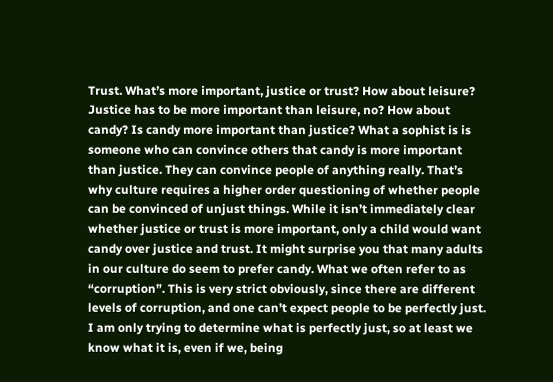Trust. What’s more important, justice or trust? How about leisure? Justice has to be more important than leisure, no? How about candy? Is candy more important than justice? What a sophist is is someone who can convince others that candy is more important than justice. They can convince people of anything really. That’s why culture requires a higher order questioning of whether people can be convinced of unjust things. While it isn’t immediately clear whether justice or trust is more important, only a child would want candy over justice and trust. It might surprise you that many adults in our culture do seem to prefer candy. What we often refer to as “corruption”. This is very strict obviously, since there are different levels of corruption, and one can’t expect people to be perfectly just. I am only trying to determine what is perfectly just, so at least we know what it is, even if we, being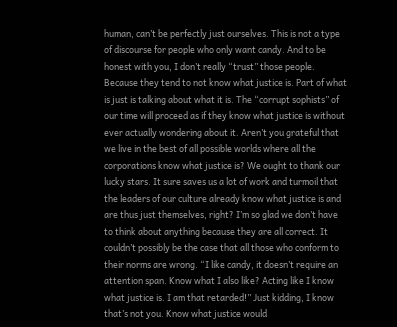human, can’t be perfectly just ourselves. This is not a type of discourse for people who only want candy. And to be honest with you, I don’t really “trust” those people. Because they tend to not know what justice is. Part of what is just is talking about what it is. The “corrupt sophists” of our time will proceed as if they know what justice is without ever actually wondering about it. Aren’t you grateful that we live in the best of all possible worlds where all the corporations know what justice is? We ought to thank our lucky stars. It sure saves us a lot of work and turmoil that the leaders of our culture already know what justice is and are thus just themselves, right? I’m so glad we don’t have to think about anything because they are all correct. It couldn’t possibly be the case that all those who conform to their norms are wrong. “I like candy, it doesn’t require an attention span. Know what I also like? Acting like I know what justice is. I am that retarded!” Just kidding, I know that’s not you. Know what justice would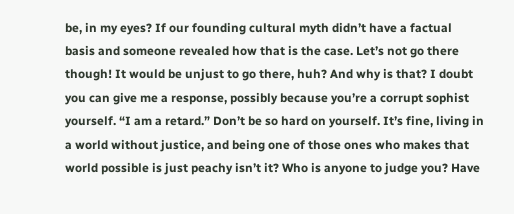be, in my eyes? If our founding cultural myth didn’t have a factual basis and someone revealed how that is the case. Let’s not go there though! It would be unjust to go there, huh? And why is that? I doubt you can give me a response, possibly because you’re a corrupt sophist yourself. “I am a retard.” Don’t be so hard on yourself. It’s fine, living in a world without justice, and being one of those ones who makes that world possible is just peachy isn’t it? Who is anyone to judge you? Have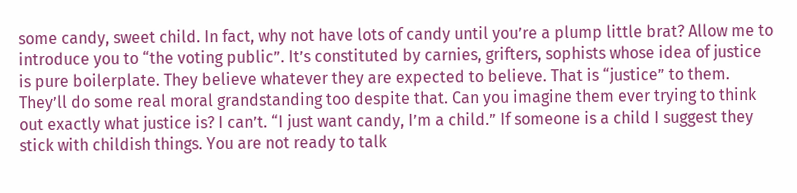some candy, sweet child. In fact, why not have lots of candy until you’re a plump little brat? Allow me to introduce you to “the voting public”. It’s constituted by carnies, grifters, sophists whose idea of justice is pure boilerplate. They believe whatever they are expected to believe. That is “justice” to them. They’ll do some real moral grandstanding too despite that. Can you imagine them ever trying to think out exactly what justice is? I can’t. “I just want candy, I’m a child.” If someone is a child I suggest they stick with childish things. You are not ready to talk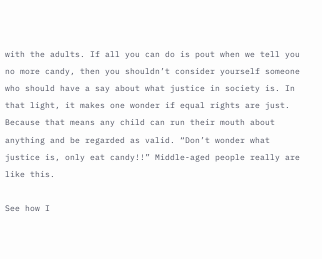with the adults. If all you can do is pout when we tell you no more candy, then you shouldn’t consider yourself someone who should have a say about what justice in society is. In that light, it makes one wonder if equal rights are just. Because that means any child can run their mouth about anything and be regarded as valid. “Don’t wonder what justice is, only eat candy!!” Middle-aged people really are like this.

See how I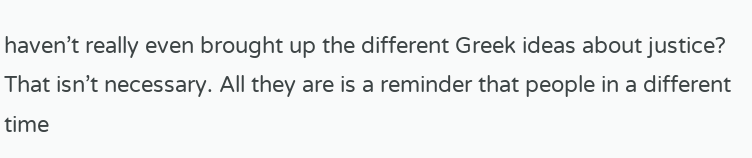haven’t really even brought up the different Greek ideas about justice? That isn’t necessary. All they are is a reminder that people in a different time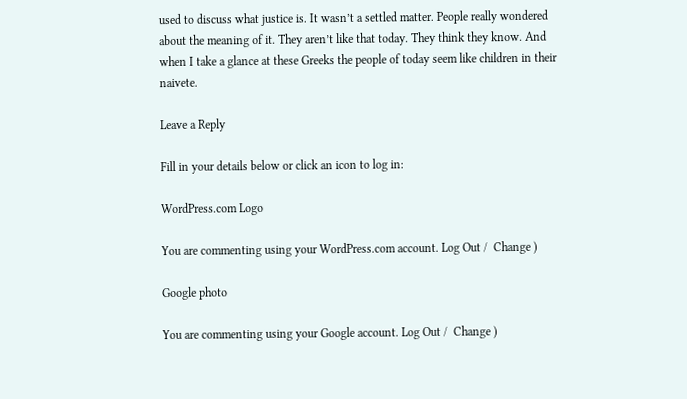used to discuss what justice is. It wasn’t a settled matter. People really wondered about the meaning of it. They aren’t like that today. They think they know. And when I take a glance at these Greeks the people of today seem like children in their naivete.

Leave a Reply

Fill in your details below or click an icon to log in:

WordPress.com Logo

You are commenting using your WordPress.com account. Log Out /  Change )

Google photo

You are commenting using your Google account. Log Out /  Change )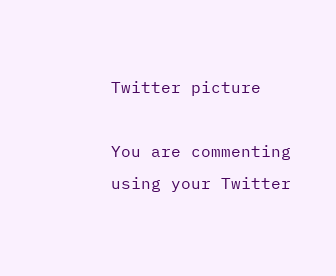Twitter picture

You are commenting using your Twitter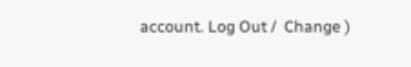account. Log Out /  Change )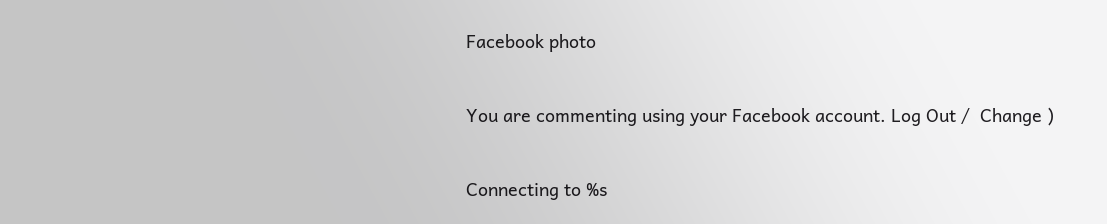Facebook photo

You are commenting using your Facebook account. Log Out /  Change )

Connecting to %s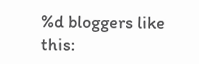%d bloggers like this: